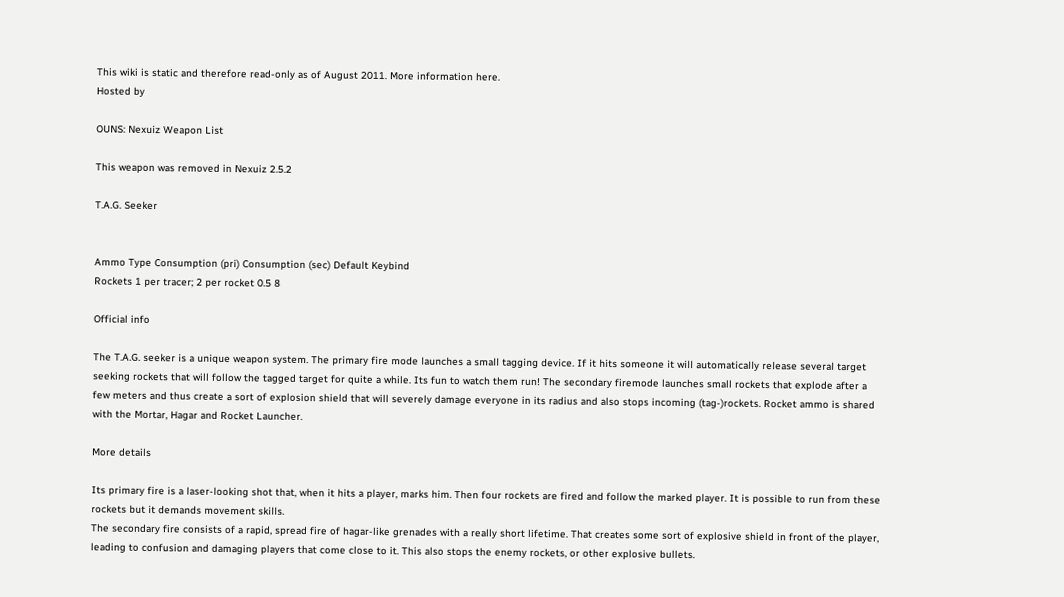This wiki is static and therefore read-only as of August 2011. More information here.
Hosted by

OUNS: Nexuiz Weapon List

This weapon was removed in Nexuiz 2.5.2

T.A.G. Seeker


Ammo Type Consumption (pri) Consumption (sec) Default Keybind
Rockets 1 per tracer; 2 per rocket 0.5 8

Official info

The T.A.G. seeker is a unique weapon system. The primary fire mode launches a small tagging device. If it hits someone it will automatically release several target seeking rockets that will follow the tagged target for quite a while. Its fun to watch them run! The secondary firemode launches small rockets that explode after a few meters and thus create a sort of explosion shield that will severely damage everyone in its radius and also stops incoming (tag-)rockets. Rocket ammo is shared with the Mortar, Hagar and Rocket Launcher.

More details

Its primary fire is a laser-looking shot that, when it hits a player, marks him. Then four rockets are fired and follow the marked player. It is possible to run from these rockets but it demands movement skills.
The secondary fire consists of a rapid, spread fire of hagar-like grenades with a really short lifetime. That creates some sort of explosive shield in front of the player, leading to confusion and damaging players that come close to it. This also stops the enemy rockets, or other explosive bullets.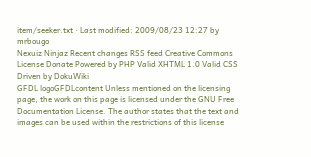item/seeker.txt · Last modified: 2009/08/23 12:27 by mrbougo
Nexuiz Ninjaz Recent changes RSS feed Creative Commons License Donate Powered by PHP Valid XHTML 1.0 Valid CSS Driven by DokuWiki
GFDL logoGFDLcontent Unless mentioned on the licensing page, the work on this page is licensed under the GNU Free Documentation License. The author states that the text and images can be used within the restrictions of this license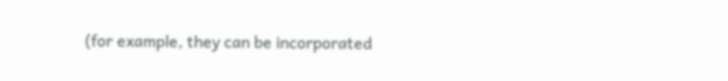(for example, they can be incorporated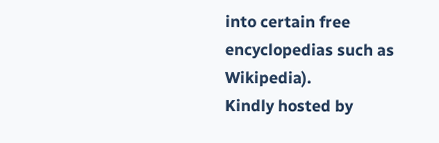into certain free encyclopedias such as Wikipedia).
Kindly hosted by